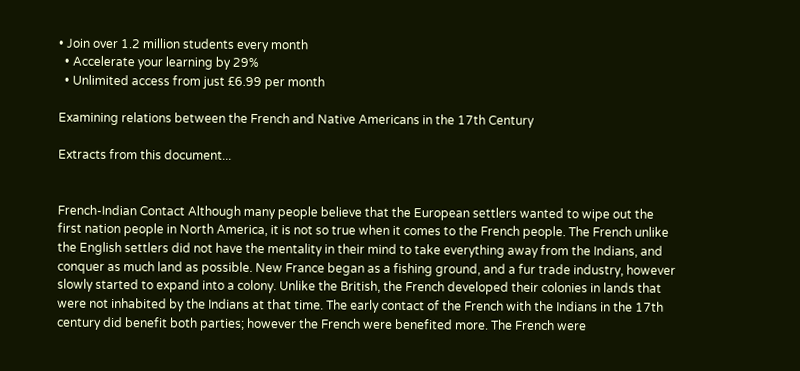• Join over 1.2 million students every month
  • Accelerate your learning by 29%
  • Unlimited access from just £6.99 per month

Examining relations between the French and Native Americans in the 17th Century

Extracts from this document...


French-Indian Contact Although many people believe that the European settlers wanted to wipe out the first nation people in North America, it is not so true when it comes to the French people. The French unlike the English settlers did not have the mentality in their mind to take everything away from the Indians, and conquer as much land as possible. New France began as a fishing ground, and a fur trade industry, however slowly started to expand into a colony. Unlike the British, the French developed their colonies in lands that were not inhabited by the Indians at that time. The early contact of the French with the Indians in the 17th century did benefit both parties; however the French were benefited more. The French were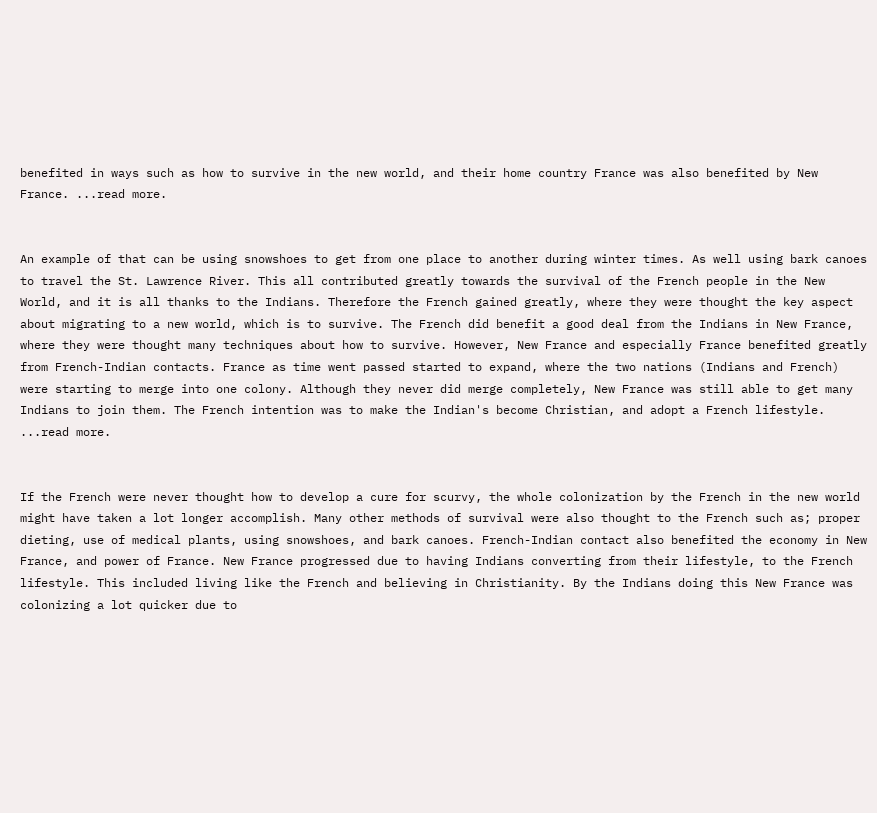benefited in ways such as how to survive in the new world, and their home country France was also benefited by New France. ...read more.


An example of that can be using snowshoes to get from one place to another during winter times. As well using bark canoes to travel the St. Lawrence River. This all contributed greatly towards the survival of the French people in the New World, and it is all thanks to the Indians. Therefore the French gained greatly, where they were thought the key aspect about migrating to a new world, which is to survive. The French did benefit a good deal from the Indians in New France, where they were thought many techniques about how to survive. However, New France and especially France benefited greatly from French-Indian contacts. France as time went passed started to expand, where the two nations (Indians and French) were starting to merge into one colony. Although they never did merge completely, New France was still able to get many Indians to join them. The French intention was to make the Indian's become Christian, and adopt a French lifestyle. ...read more.


If the French were never thought how to develop a cure for scurvy, the whole colonization by the French in the new world might have taken a lot longer accomplish. Many other methods of survival were also thought to the French such as; proper dieting, use of medical plants, using snowshoes, and bark canoes. French-Indian contact also benefited the economy in New France, and power of France. New France progressed due to having Indians converting from their lifestyle, to the French lifestyle. This included living like the French and believing in Christianity. By the Indians doing this New France was colonizing a lot quicker due to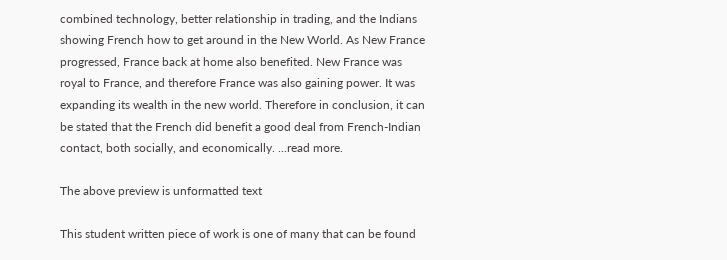combined technology, better relationship in trading, and the Indians showing French how to get around in the New World. As New France progressed, France back at home also benefited. New France was royal to France, and therefore France was also gaining power. It was expanding its wealth in the new world. Therefore in conclusion, it can be stated that the French did benefit a good deal from French-Indian contact, both socially, and economically. ...read more.

The above preview is unformatted text

This student written piece of work is one of many that can be found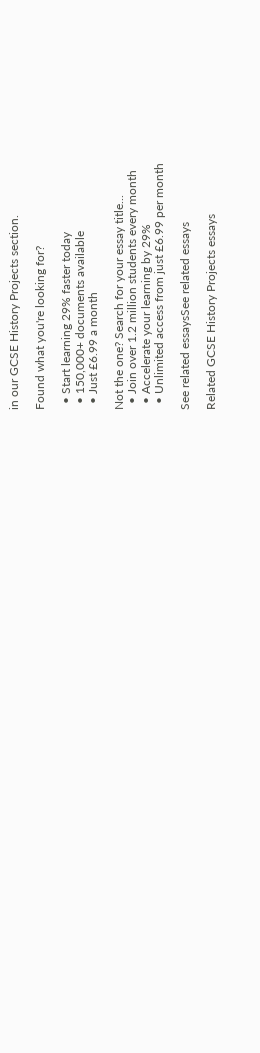in our GCSE History Projects section.

Found what you're looking for?

  • Start learning 29% faster today
  • 150,000+ documents available
  • Just £6.99 a month

Not the one? Search for your essay title...
  • Join over 1.2 million students every month
  • Accelerate your learning by 29%
  • Unlimited access from just £6.99 per month

See related essaysSee related essays

Related GCSE History Projects essays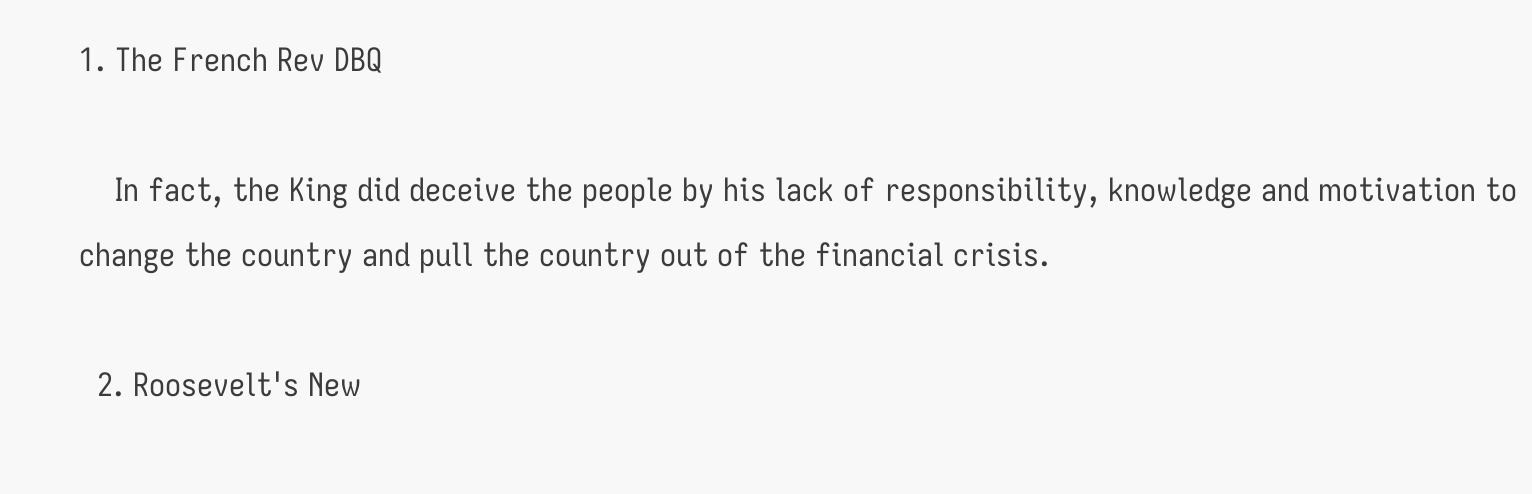1. The French Rev DBQ

    In fact, the King did deceive the people by his lack of responsibility, knowledge and motivation to change the country and pull the country out of the financial crisis.

  2. Roosevelt's New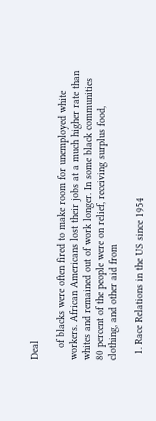Deal

    of blacks were often fired to make room for unemployed white workers. African Americans lost their jobs at a much higher rate than whites and remained out of work longer. In some black communities 80 percent of the people were on relief, receiving surplus food, clothing, and other aid from

  1. Race Relations in the US since 1954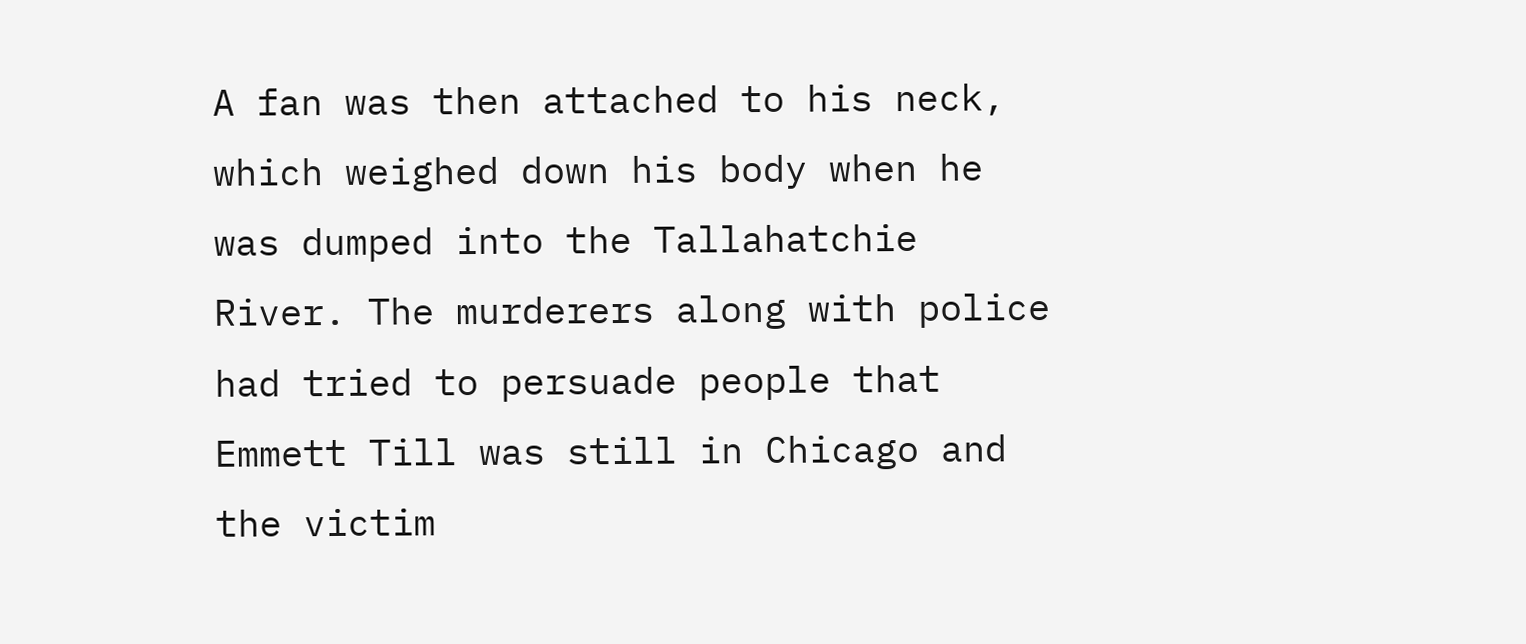A fan was then attached to his neck, which weighed down his body when he was dumped into the Tallahatchie River. The murderers along with police had tried to persuade people that Emmett Till was still in Chicago and the victim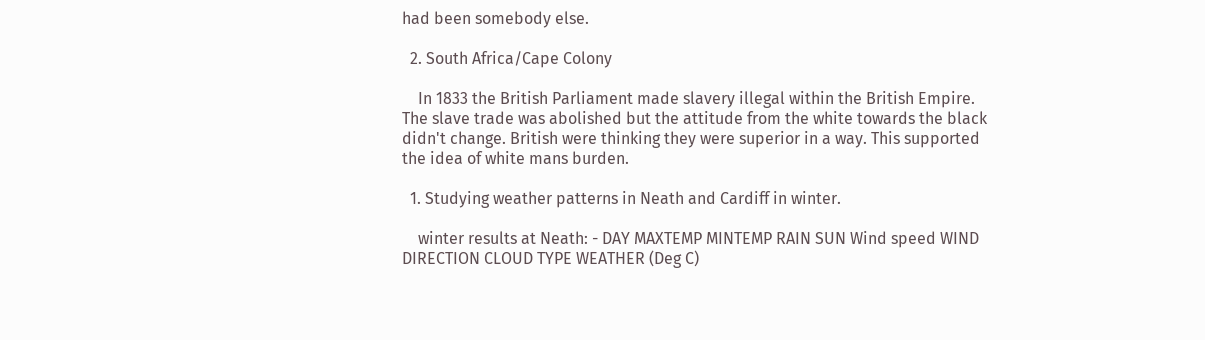had been somebody else.

  2. South Africa/Cape Colony

    In 1833 the British Parliament made slavery illegal within the British Empire. The slave trade was abolished but the attitude from the white towards the black didn't change. British were thinking they were superior in a way. This supported the idea of white mans burden.

  1. Studying weather patterns in Neath and Cardiff in winter.

    winter results at Neath: - DAY MAXTEMP MINTEMP RAIN SUN Wind speed WIND DIRECTION CLOUD TYPE WEATHER (Deg C)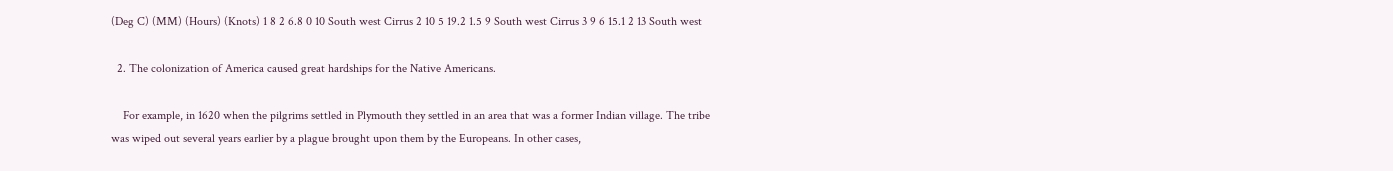(Deg C) (MM) (Hours) (Knots) 1 8 2 6.8 0 10 South west Cirrus 2 10 5 19.2 1.5 9 South west Cirrus 3 9 6 15.1 2 13 South west

  2. The colonization of America caused great hardships for the Native Americans.

    For example, in 1620 when the pilgrims settled in Plymouth they settled in an area that was a former Indian village. The tribe was wiped out several years earlier by a plague brought upon them by the Europeans. In other cases,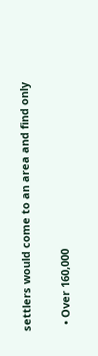settlers would come to an area and find only

  • Over 160,000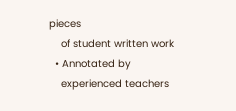pieces
    of student written work
  • Annotated by
    experienced teachers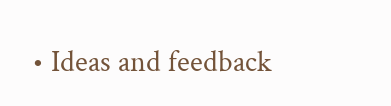• Ideas and feedback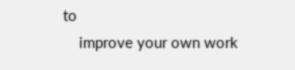to
    improve your own work